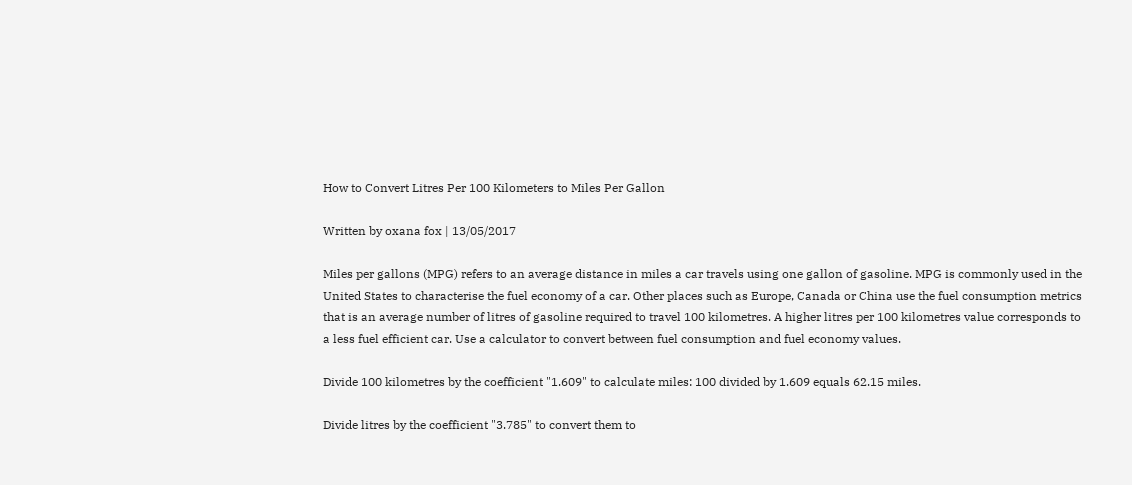How to Convert Litres Per 100 Kilometers to Miles Per Gallon

Written by oxana fox | 13/05/2017

Miles per gallons (MPG) refers to an average distance in miles a car travels using one gallon of gasoline. MPG is commonly used in the United States to characterise the fuel economy of a car. Other places such as Europe, Canada or China use the fuel consumption metrics that is an average number of litres of gasoline required to travel 100 kilometres. A higher litres per 100 kilometres value corresponds to a less fuel efficient car. Use a calculator to convert between fuel consumption and fuel economy values.

Divide 100 kilometres by the coefficient "1.609" to calculate miles: 100 divided by 1.609 equals 62.15 miles.

Divide litres by the coefficient "3.785" to convert them to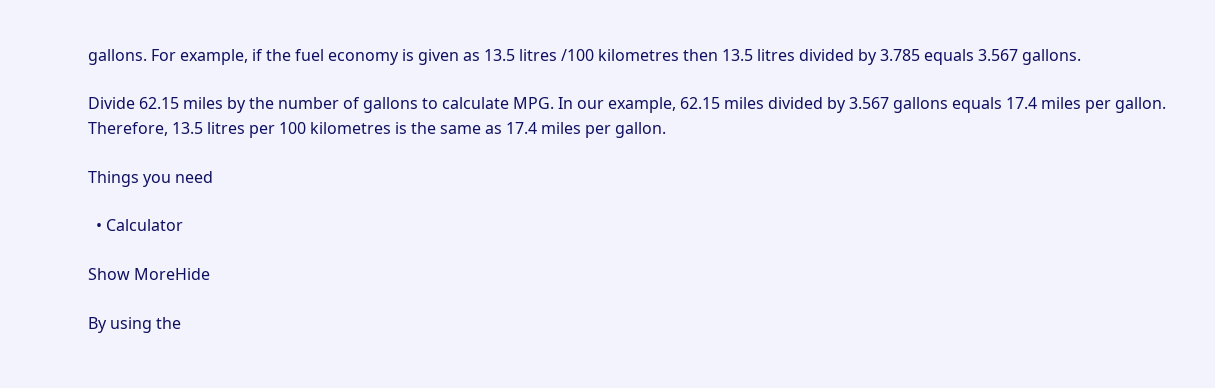gallons. For example, if the fuel economy is given as 13.5 litres /100 kilometres then 13.5 litres divided by 3.785 equals 3.567 gallons.

Divide 62.15 miles by the number of gallons to calculate MPG. In our example, 62.15 miles divided by 3.567 gallons equals 17.4 miles per gallon. Therefore, 13.5 litres per 100 kilometres is the same as 17.4 miles per gallon.

Things you need

  • Calculator

Show MoreHide

By using the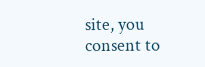site, you consent to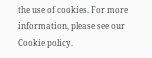the use of cookies. For more information, please see our Cookie policy.